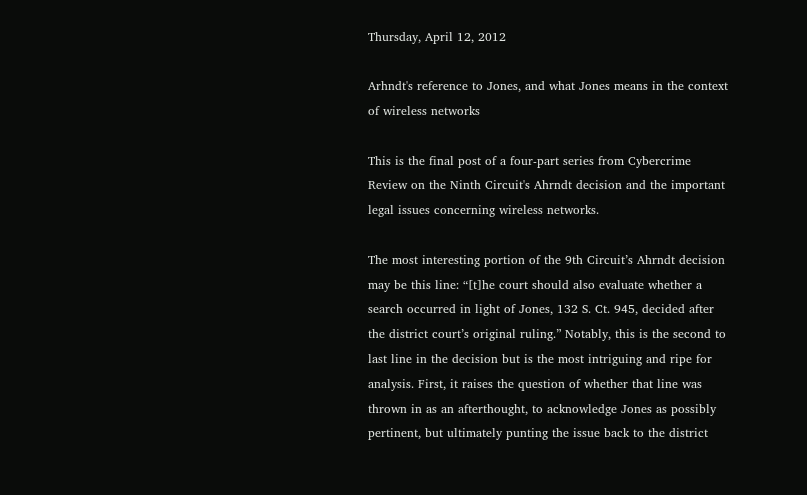Thursday, April 12, 2012

Arhndt's reference to Jones, and what Jones means in the context of wireless networks

This is the final post of a four-part series from Cybercrime Review on the Ninth Circuit's Ahrndt decision and the important legal issues concerning wireless networks.

The most interesting portion of the 9th Circuit’s Ahrndt decision may be this line: “[t]he court should also evaluate whether a search occurred in light of Jones, 132 S. Ct. 945, decided after the district court’s original ruling.” Notably, this is the second to last line in the decision but is the most intriguing and ripe for analysis. First, it raises the question of whether that line was thrown in as an afterthought, to acknowledge Jones as possibly pertinent, but ultimately punting the issue back to the district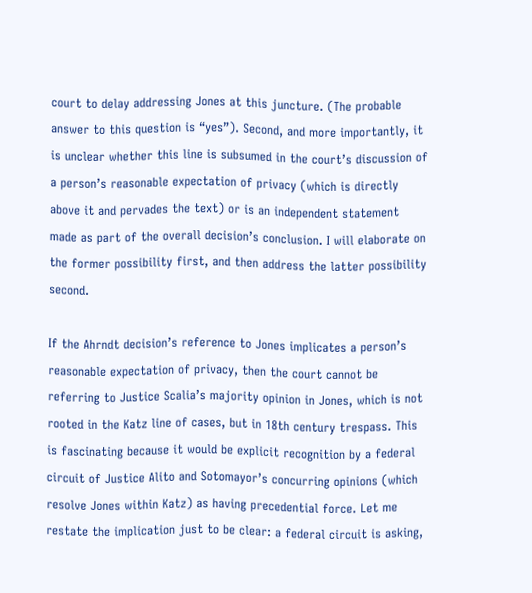court to delay addressing Jones at this juncture. (The probable answer to this question is “yes”). Second, and more importantly, it is unclear whether this line is subsumed in the court’s discussion of a person’s reasonable expectation of privacy (which is directly above it and pervades the text) or is an independent statement made as part of the overall decision’s conclusion. I will elaborate on the former possibility first, and then address the latter possibility second.

If the Ahrndt decision’s reference to Jones implicates a person’s reasonable expectation of privacy, then the court cannot be referring to Justice Scalia’s majority opinion in Jones, which is not rooted in the Katz line of cases, but in 18th century trespass. This is fascinating because it would be explicit recognition by a federal circuit of Justice Alito and Sotomayor’s concurring opinions (which resolve Jones within Katz) as having precedential force. Let me restate the implication just to be clear: a federal circuit is asking,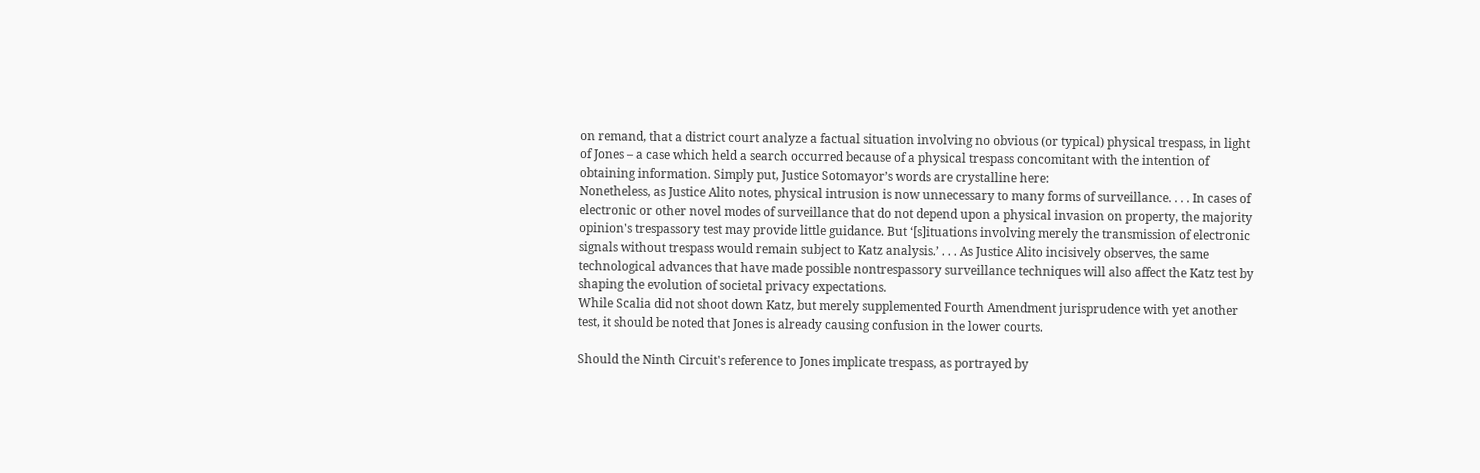on remand, that a district court analyze a factual situation involving no obvious (or typical) physical trespass, in light of Jones – a case which held a search occurred because of a physical trespass concomitant with the intention of obtaining information. Simply put, Justice Sotomayor’s words are crystalline here:
Nonetheless, as Justice Alito notes, physical intrusion is now unnecessary to many forms of surveillance. . . . In cases of electronic or other novel modes of surveillance that do not depend upon a physical invasion on property, the majority opinion's trespassory test may provide little guidance. But ‘[s]ituations involving merely the transmission of electronic signals without trespass would remain subject to Katz analysis.’ . . . As Justice Alito incisively observes, the same technological advances that have made possible nontrespassory surveillance techniques will also affect the Katz test by shaping the evolution of societal privacy expectations.
While Scalia did not shoot down Katz, but merely supplemented Fourth Amendment jurisprudence with yet another test, it should be noted that Jones is already causing confusion in the lower courts.

Should the Ninth Circuit's reference to Jones implicate trespass, as portrayed by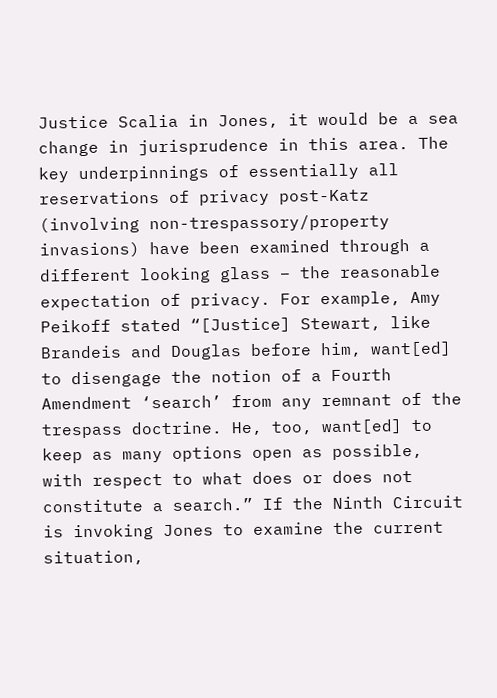Justice Scalia in Jones, it would be a sea change in jurisprudence in this area. The key underpinnings of essentially all reservations of privacy post-Katz (involving non-trespassory/property invasions) have been examined through a different looking glass – the reasonable expectation of privacy. For example, Amy Peikoff stated “[Justice] Stewart, like Brandeis and Douglas before him, want[ed] to disengage the notion of a Fourth Amendment ‘search’ from any remnant of the trespass doctrine. He, too, want[ed] to keep as many options open as possible, with respect to what does or does not constitute a search.” If the Ninth Circuit is invoking Jones to examine the current situation,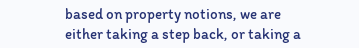based on property notions, we are either taking a step back, or taking a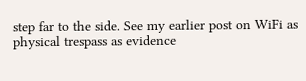step far to the side. See my earlier post on WiFi as physical trespass as evidence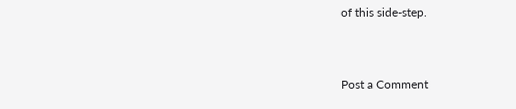of this side-step.


Post a Comment